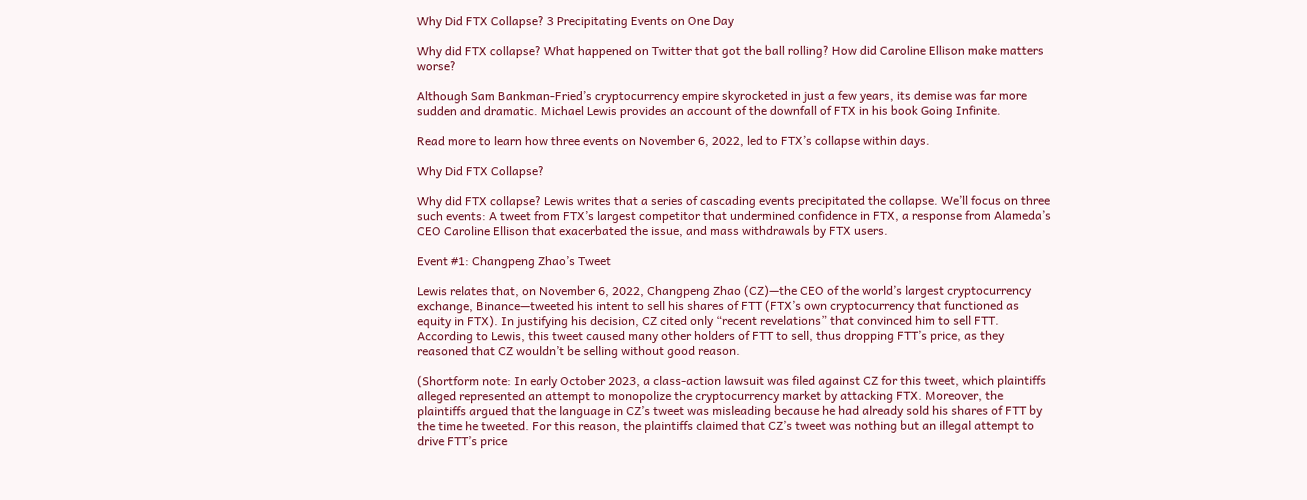Why Did FTX Collapse? 3 Precipitating Events on One Day

Why did FTX collapse? What happened on Twitter that got the ball rolling? How did Caroline Ellison make matters worse?

Although Sam Bankman-Fried’s cryptocurrency empire skyrocketed in just a few years, its demise was far more sudden and dramatic. Michael Lewis provides an account of the downfall of FTX in his book Going Infinite.

Read more to learn how three events on November 6, 2022, led to FTX’s collapse within days.

Why Did FTX Collapse?

Why did FTX collapse? Lewis writes that a series of cascading events precipitated the collapse. We’ll focus on three such events: A tweet from FTX’s largest competitor that undermined confidence in FTX, a response from Alameda’s CEO Caroline Ellison that exacerbated the issue, and mass withdrawals by FTX users.

Event #1: Changpeng Zhao’s Tweet

Lewis relates that, on November 6, 2022, Changpeng Zhao (CZ)—the CEO of the world’s largest cryptocurrency exchange, Binance—tweeted his intent to sell his shares of FTT (FTX’s own cryptocurrency that functioned as equity in FTX). In justifying his decision, CZ cited only “recent revelations” that convinced him to sell FTT. According to Lewis, this tweet caused many other holders of FTT to sell, thus dropping FTT’s price, as they reasoned that CZ wouldn’t be selling without good reason.

(Shortform note: In early October 2023, a class-action lawsuit was filed against CZ for this tweet, which plaintiffs alleged represented an attempt to monopolize the cryptocurrency market by attacking FTX. Moreover, the plaintiffs argued that the language in CZ’s tweet was misleading because he had already sold his shares of FTT by the time he tweeted. For this reason, the plaintiffs claimed that CZ’s tweet was nothing but an illegal attempt to drive FTT’s price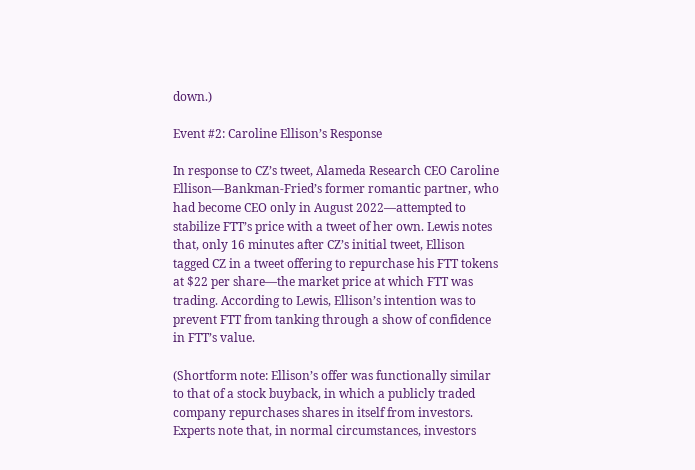down.)

Event #2: Caroline Ellison’s Response

In response to CZ’s tweet, Alameda Research CEO Caroline Ellison—Bankman-Fried’s former romantic partner, who had become CEO only in August 2022—attempted to stabilize FTT’s price with a tweet of her own. Lewis notes that, only 16 minutes after CZ’s initial tweet, Ellison tagged CZ in a tweet offering to repurchase his FTT tokens at $22 per share—the market price at which FTT was trading. According to Lewis, Ellison’s intention was to prevent FTT from tanking through a show of confidence in FTT’s value.

(Shortform note: Ellison’s offer was functionally similar to that of a stock buyback, in which a publicly traded company repurchases shares in itself from investors. Experts note that, in normal circumstances, investors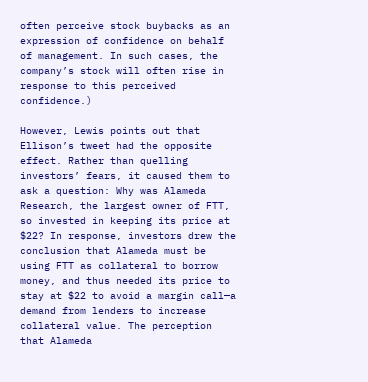often perceive stock buybacks as an expression of confidence on behalf of management. In such cases, the company’s stock will often rise in response to this perceived confidence.)

However, Lewis points out that Ellison’s tweet had the opposite effect. Rather than quelling investors’ fears, it caused them to ask a question: Why was Alameda Research, the largest owner of FTT, so invested in keeping its price at $22? In response, investors drew the conclusion that Alameda must be using FTT as collateral to borrow money, and thus needed its price to stay at $22 to avoid a margin call—a demand from lenders to increase collateral value. The perception that Alameda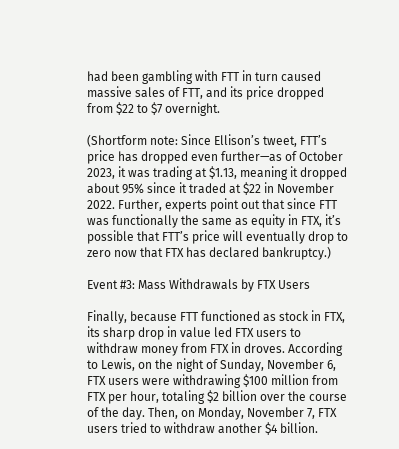had been gambling with FTT in turn caused massive sales of FTT, and its price dropped from $22 to $7 overnight.

(Shortform note: Since Ellison’s tweet, FTT’s price has dropped even further—as of October 2023, it was trading at $1.13, meaning it dropped about 95% since it traded at $22 in November 2022. Further, experts point out that since FTT was functionally the same as equity in FTX, it’s possible that FTT’s price will eventually drop to zero now that FTX has declared bankruptcy.)

Event #3: Mass Withdrawals by FTX Users

Finally, because FTT functioned as stock in FTX, its sharp drop in value led FTX users to withdraw money from FTX in droves. According to Lewis, on the night of Sunday, November 6, FTX users were withdrawing $100 million from FTX per hour, totaling $2 billion over the course of the day. Then, on Monday, November 7, FTX users tried to withdraw another $4 billion.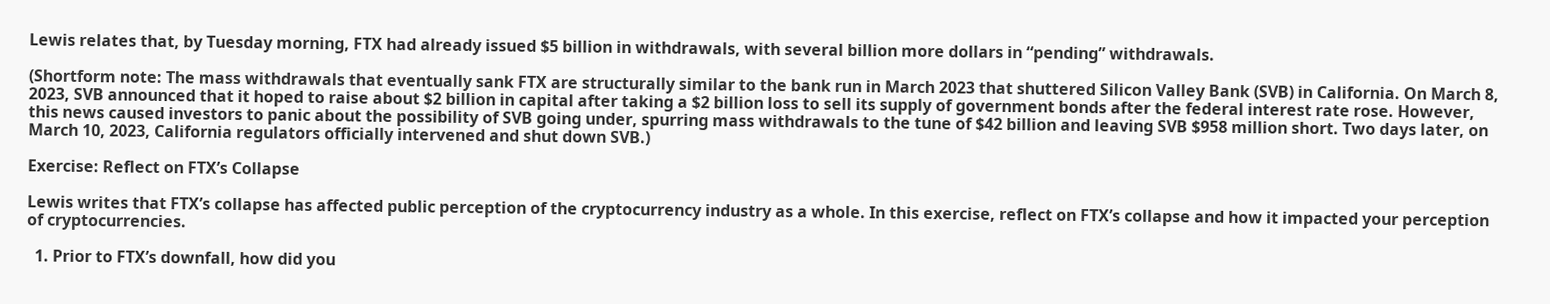Lewis relates that, by Tuesday morning, FTX had already issued $5 billion in withdrawals, with several billion more dollars in “pending” withdrawals.

(Shortform note: The mass withdrawals that eventually sank FTX are structurally similar to the bank run in March 2023 that shuttered Silicon Valley Bank (SVB) in California. On March 8, 2023, SVB announced that it hoped to raise about $2 billion in capital after taking a $2 billion loss to sell its supply of government bonds after the federal interest rate rose. However, this news caused investors to panic about the possibility of SVB going under, spurring mass withdrawals to the tune of $42 billion and leaving SVB $958 million short. Two days later, on March 10, 2023, California regulators officially intervened and shut down SVB.)

Exercise: Reflect on FTX’s Collapse

Lewis writes that FTX’s collapse has affected public perception of the cryptocurrency industry as a whole. In this exercise, reflect on FTX’s collapse and how it impacted your perception of cryptocurrencies.

  1. Prior to FTX’s downfall, how did you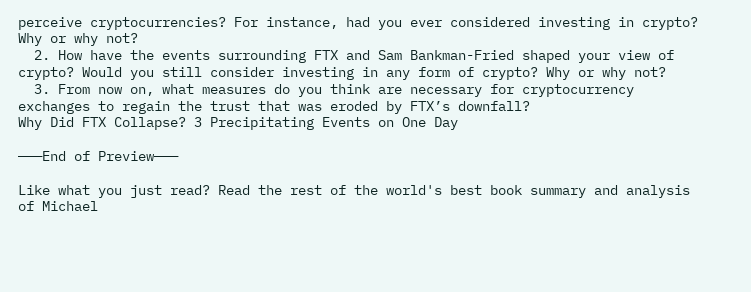perceive cryptocurrencies? For instance, had you ever considered investing in crypto? Why or why not?
  2. How have the events surrounding FTX and Sam Bankman-Fried shaped your view of crypto? Would you still consider investing in any form of crypto? Why or why not?
  3. From now on, what measures do you think are necessary for cryptocurrency exchanges to regain the trust that was eroded by FTX’s downfall?
Why Did FTX Collapse? 3 Precipitating Events on One Day

———End of Preview———

Like what you just read? Read the rest of the world's best book summary and analysis of Michael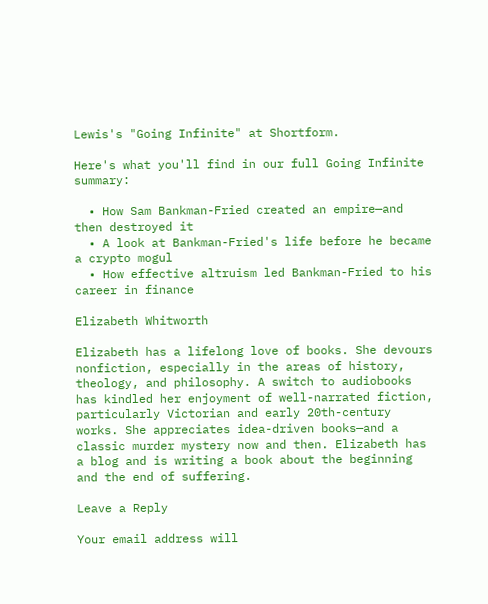Lewis's "Going Infinite" at Shortform.

Here's what you'll find in our full Going Infinite summary:

  • How Sam Bankman-Fried created an empire—and then destroyed it
  • A look at Bankman-Fried's life before he became a crypto mogul
  • How effective altruism led Bankman-Fried to his career in finance

Elizabeth Whitworth

Elizabeth has a lifelong love of books. She devours nonfiction, especially in the areas of history, theology, and philosophy. A switch to audiobooks has kindled her enjoyment of well-narrated fiction, particularly Victorian and early 20th-century works. She appreciates idea-driven books—and a classic murder mystery now and then. Elizabeth has a blog and is writing a book about the beginning and the end of suffering.

Leave a Reply

Your email address will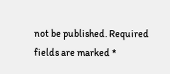not be published. Required fields are marked *